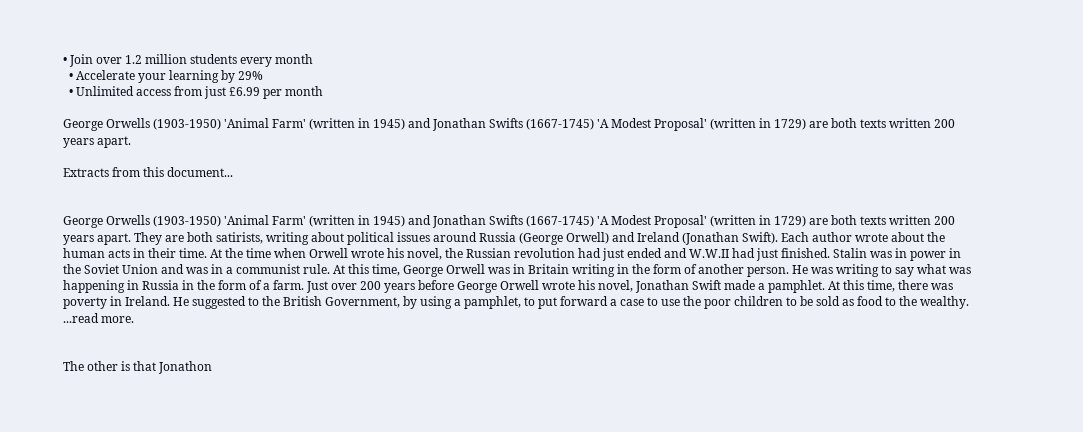• Join over 1.2 million students every month
  • Accelerate your learning by 29%
  • Unlimited access from just £6.99 per month

George Orwells (1903-1950) 'Animal Farm' (written in 1945) and Jonathan Swifts (1667-1745) 'A Modest Proposal' (written in 1729) are both texts written 200 years apart.

Extracts from this document...


George Orwells (1903-1950) 'Animal Farm' (written in 1945) and Jonathan Swifts (1667-1745) 'A Modest Proposal' (written in 1729) are both texts written 200 years apart. They are both satirists, writing about political issues around Russia (George Orwell) and Ireland (Jonathan Swift). Each author wrote about the human acts in their time. At the time when Orwell wrote his novel, the Russian revolution had just ended and W.W.II had just finished. Stalin was in power in the Soviet Union and was in a communist rule. At this time, George Orwell was in Britain writing in the form of another person. He was writing to say what was happening in Russia in the form of a farm. Just over 200 years before George Orwell wrote his novel, Jonathan Swift made a pamphlet. At this time, there was poverty in Ireland. He suggested to the British Government, by using a pamphlet, to put forward a case to use the poor children to be sold as food to the wealthy. ...read more.


The other is that Jonathon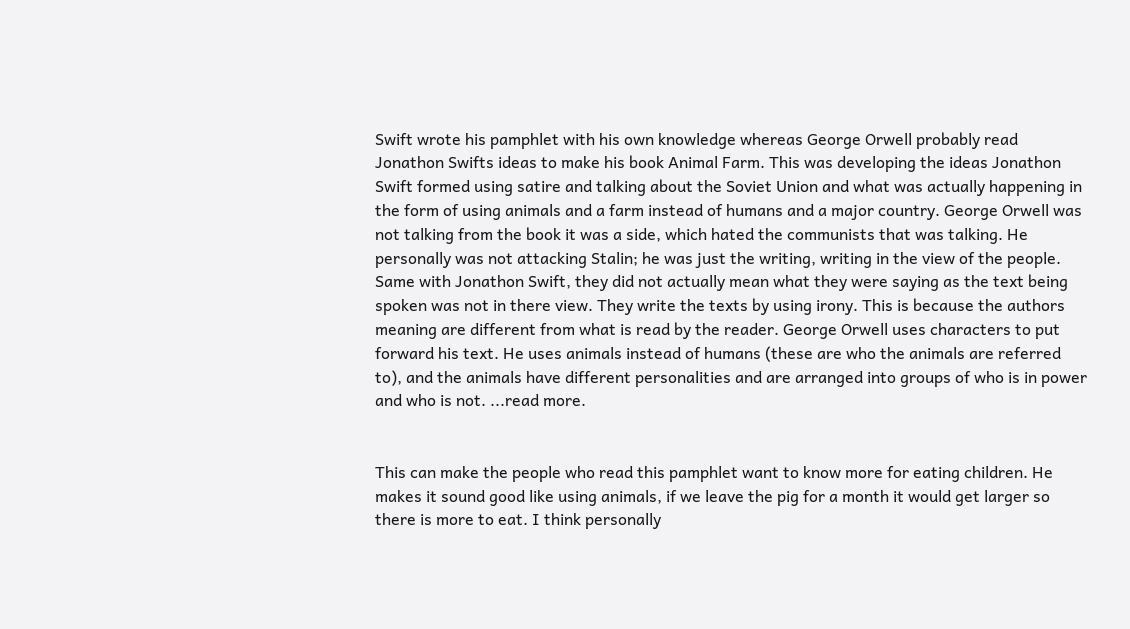Swift wrote his pamphlet with his own knowledge whereas George Orwell probably read Jonathon Swifts ideas to make his book Animal Farm. This was developing the ideas Jonathon Swift formed using satire and talking about the Soviet Union and what was actually happening in the form of using animals and a farm instead of humans and a major country. George Orwell was not talking from the book it was a side, which hated the communists that was talking. He personally was not attacking Stalin; he was just the writing, writing in the view of the people. Same with Jonathon Swift, they did not actually mean what they were saying as the text being spoken was not in there view. They write the texts by using irony. This is because the authors meaning are different from what is read by the reader. George Orwell uses characters to put forward his text. He uses animals instead of humans (these are who the animals are referred to), and the animals have different personalities and are arranged into groups of who is in power and who is not. ...read more.


This can make the people who read this pamphlet want to know more for eating children. He makes it sound good like using animals, if we leave the pig for a month it would get larger so there is more to eat. I think personally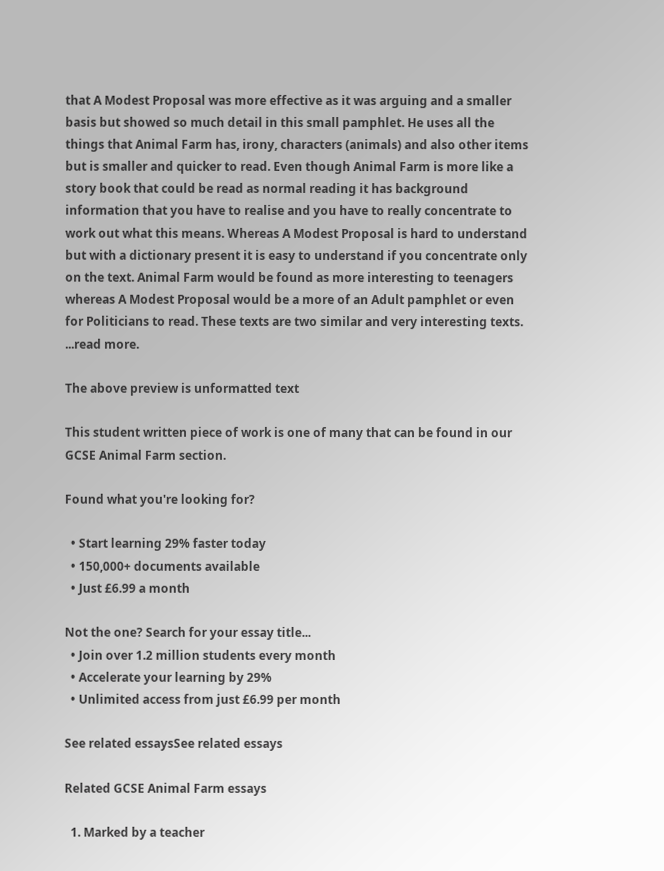that A Modest Proposal was more effective as it was arguing and a smaller basis but showed so much detail in this small pamphlet. He uses all the things that Animal Farm has, irony, characters (animals) and also other items but is smaller and quicker to read. Even though Animal Farm is more like a story book that could be read as normal reading it has background information that you have to realise and you have to really concentrate to work out what this means. Whereas A Modest Proposal is hard to understand but with a dictionary present it is easy to understand if you concentrate only on the text. Animal Farm would be found as more interesting to teenagers whereas A Modest Proposal would be a more of an Adult pamphlet or even for Politicians to read. These texts are two similar and very interesting texts. ...read more.

The above preview is unformatted text

This student written piece of work is one of many that can be found in our GCSE Animal Farm section.

Found what you're looking for?

  • Start learning 29% faster today
  • 150,000+ documents available
  • Just £6.99 a month

Not the one? Search for your essay title...
  • Join over 1.2 million students every month
  • Accelerate your learning by 29%
  • Unlimited access from just £6.99 per month

See related essaysSee related essays

Related GCSE Animal Farm essays

  1. Marked by a teacher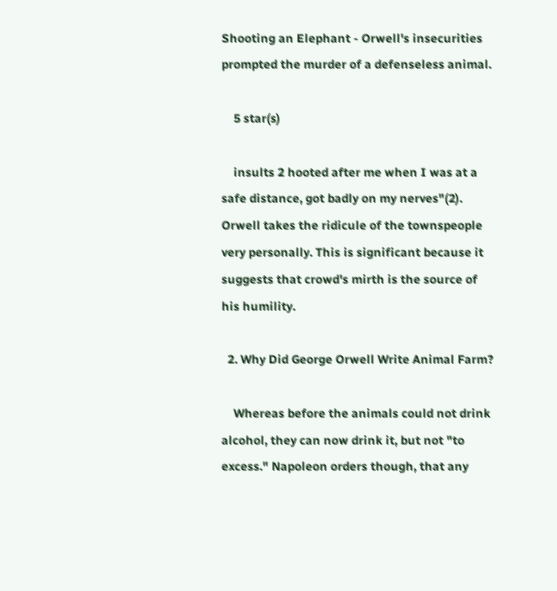Shooting an Elephant - Orwell's insecurities prompted the murder of a defenseless animal.

    5 star(s)

    insults 2 hooted after me when I was at a safe distance, got badly on my nerves"(2). Orwell takes the ridicule of the townspeople very personally. This is significant because it suggests that crowd's mirth is the source of his humility.

  2. Why Did George Orwell Write Animal Farm?

    Whereas before the animals could not drink alcohol, they can now drink it, but not "to excess." Napoleon orders though, that any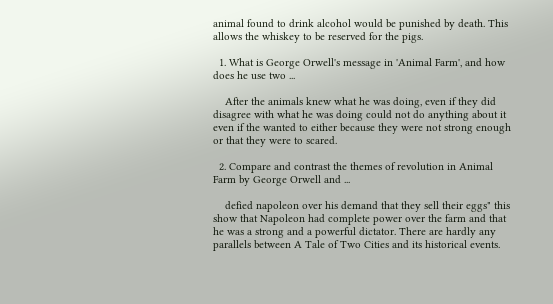animal found to drink alcohol would be punished by death. This allows the whiskey to be reserved for the pigs.

  1. What is George Orwell's message in 'Animal Farm', and how does he use two ...

    After the animals knew what he was doing, even if they did disagree with what he was doing could not do anything about it even if the wanted to either because they were not strong enough or that they were to scared.

  2. Compare and contrast the themes of revolution in Animal Farm by George Orwell and ...

    defied napoleon over his demand that they sell their eggs" this show that Napoleon had complete power over the farm and that he was a strong and a powerful dictator. There are hardly any parallels between A Tale of Two Cities and its historical events.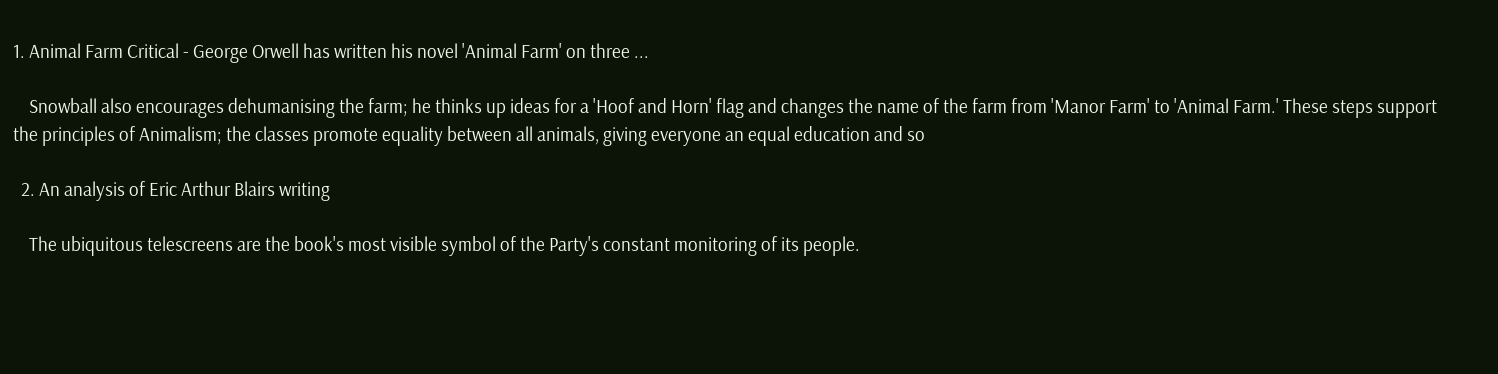1. Animal Farm Critical - George Orwell has written his novel 'Animal Farm' on three ...

    Snowball also encourages dehumanising the farm; he thinks up ideas for a 'Hoof and Horn' flag and changes the name of the farm from 'Manor Farm' to 'Animal Farm.' These steps support the principles of Animalism; the classes promote equality between all animals, giving everyone an equal education and so

  2. An analysis of Eric Arthur Blairs writing

    The ubiquitous telescreens are the book's most visible symbol of the Party's constant monitoring of its people.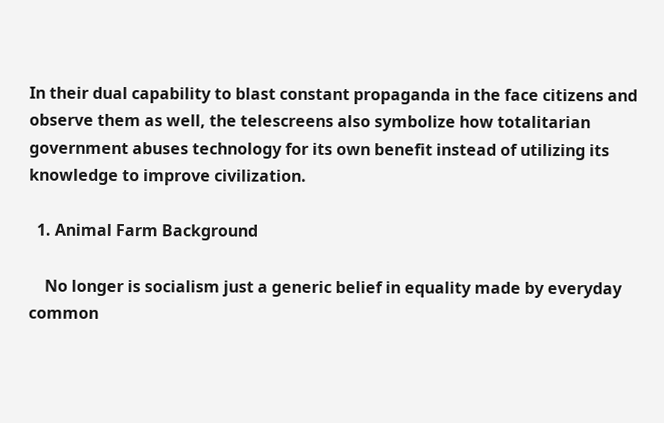In their dual capability to blast constant propaganda in the face citizens and observe them as well, the telescreens also symbolize how totalitarian government abuses technology for its own benefit instead of utilizing its knowledge to improve civilization.

  1. Animal Farm Background

    No longer is socialism just a generic belief in equality made by everyday common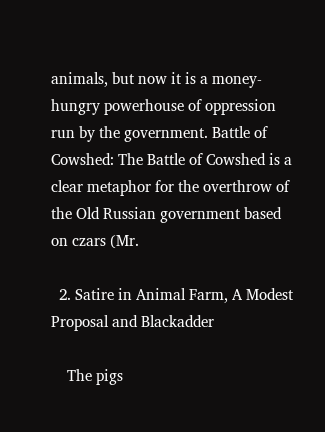animals, but now it is a money-hungry powerhouse of oppression run by the government. Battle of Cowshed: The Battle of Cowshed is a clear metaphor for the overthrow of the Old Russian government based on czars (Mr.

  2. Satire in Animal Farm, A Modest Proposal and Blackadder

    The pigs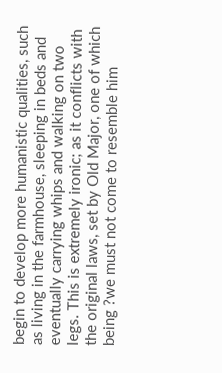begin to develop more humanistic qualities, such as living in the farmhouse, sleeping in beds and eventually carrying whips and walking on two legs. This is extremely ironic; as it conflicts with the original laws, set by Old Major, one of which being ?we must not come to resemble him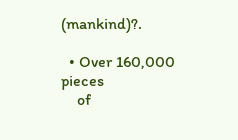(mankind)?.

  • Over 160,000 pieces
    of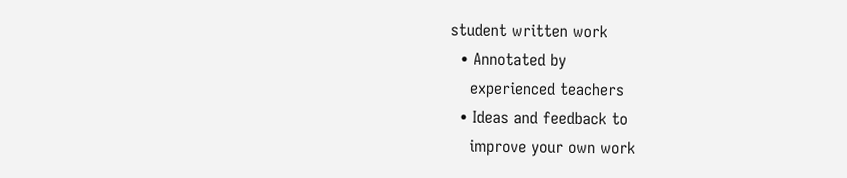student written work
  • Annotated by
    experienced teachers
  • Ideas and feedback to
    improve your own work